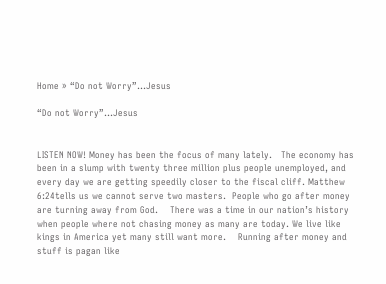Home » “Do not Worry”…Jesus

“Do not Worry”…Jesus


LISTEN NOW! Money has been the focus of many lately.   The economy has been in a slump with twenty three million plus people unemployed, and every day we are getting speedily closer to the fiscal cliff. Matthew 6:24tells us we cannot serve two masters.  People who go after money are turning away from God.    There was a time in our nation’s history when people where not chasing money as many are today. We live like kings in America yet many still want more.    Running after money and stuff is pagan like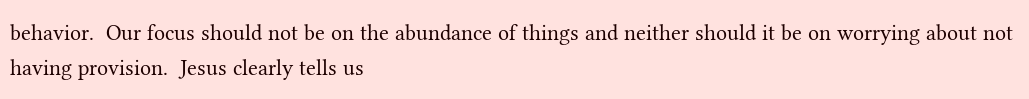behavior.  Our focus should not be on the abundance of things and neither should it be on worrying about not having provision.  Jesus clearly tells us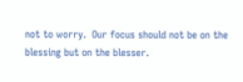not to worry.  Our focus should not be on the blessing but on the blesser.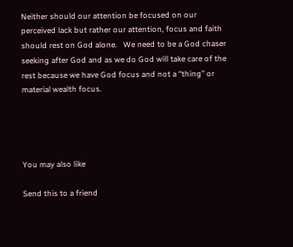Neither should our attention be focused on our perceived lack but rather our attention, focus and faith should rest on God alone.   We need to be a God chaser seeking after God and as we do God will take care of the rest because we have God focus and not a “thing” or material wealth focus.




You may also like

Send this to a friend